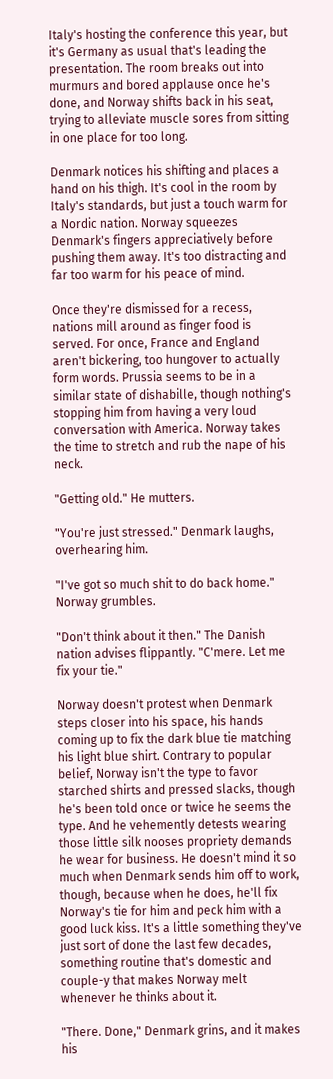Italy's hosting the conference this year, but it's Germany as usual that's leading the presentation. The room breaks out into murmurs and bored applause once he's done, and Norway shifts back in his seat, trying to alleviate muscle sores from sitting in one place for too long.

Denmark notices his shifting and places a hand on his thigh. It's cool in the room by Italy's standards, but just a touch warm for a Nordic nation. Norway squeezes Denmark's fingers appreciatively before pushing them away. It's too distracting and far too warm for his peace of mind.

Once they're dismissed for a recess, nations mill around as finger food is served. For once, France and England aren't bickering, too hungover to actually form words. Prussia seems to be in a similar state of dishabille, though nothing's stopping him from having a very loud conversation with America. Norway takes the time to stretch and rub the nape of his neck.

"Getting old." He mutters.

"You're just stressed." Denmark laughs, overhearing him.

"I've got so much shit to do back home." Norway grumbles.

"Don't think about it then." The Danish nation advises flippantly. "C'mere. Let me fix your tie."

Norway doesn't protest when Denmark steps closer into his space, his hands coming up to fix the dark blue tie matching his light blue shirt. Contrary to popular belief, Norway isn't the type to favor starched shirts and pressed slacks, though he's been told once or twice he seems the type. And he vehemently detests wearing those little silk nooses propriety demands he wear for business. He doesn't mind it so much when Denmark sends him off to work, though, because when he does, he'll fix Norway's tie for him and peck him with a good luck kiss. It's a little something they've just sort of done the last few decades, something routine that's domestic and couple-y that makes Norway melt whenever he thinks about it.

"There. Done," Denmark grins, and it makes his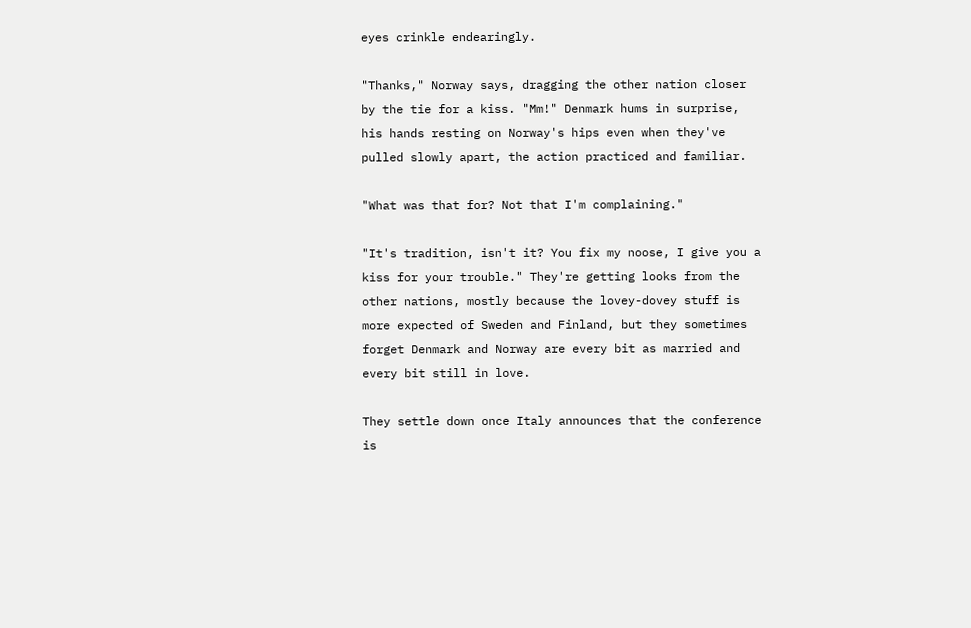eyes crinkle endearingly.

"Thanks," Norway says, dragging the other nation closer by the tie for a kiss. "Mm!" Denmark hums in surprise, his hands resting on Norway's hips even when they've pulled slowly apart, the action practiced and familiar.

"What was that for? Not that I'm complaining."

"It's tradition, isn't it? You fix my noose, I give you a kiss for your trouble." They're getting looks from the other nations, mostly because the lovey-dovey stuff is more expected of Sweden and Finland, but they sometimes forget Denmark and Norway are every bit as married and every bit still in love.

They settle down once Italy announces that the conference is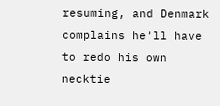resuming, and Denmark complains he'll have to redo his own necktie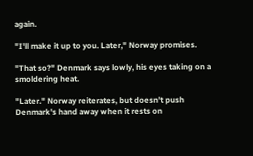again.

"I'll make it up to you. Later," Norway promises.

"That so?" Denmark says lowly, his eyes taking on a smoldering heat.

"Later." Norway reiterates, but doesn't push Denmark's hand away when it rests on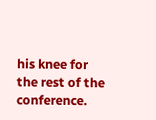his knee for the rest of the conference.